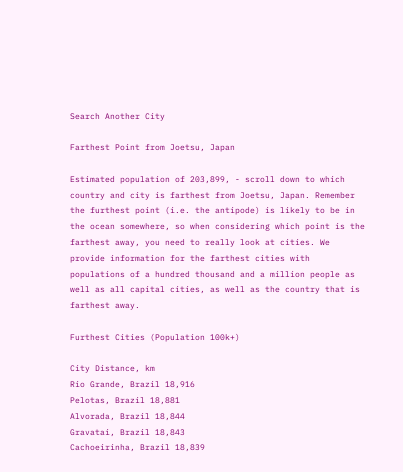Search Another City

Farthest Point from Joetsu, Japan

Estimated population of 203,899, - scroll down to which country and city is farthest from Joetsu, Japan. Remember the furthest point (i.e. the antipode) is likely to be in the ocean somewhere, so when considering which point is the farthest away, you need to really look at cities. We provide information for the farthest cities with populations of a hundred thousand and a million people as well as all capital cities, as well as the country that is farthest away.

Furthest Cities (Population 100k+)

City Distance, km
Rio Grande, Brazil 18,916
Pelotas, Brazil 18,881
Alvorada, Brazil 18,844
Gravatai, Brazil 18,843
Cachoeirinha, Brazil 18,839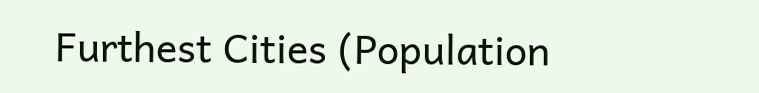Furthest Cities (Population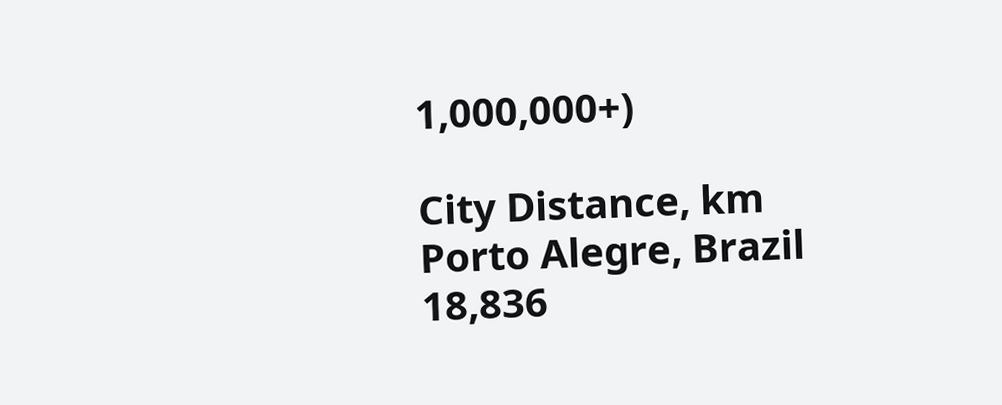1,000,000+)

City Distance, km
Porto Alegre, Brazil 18,836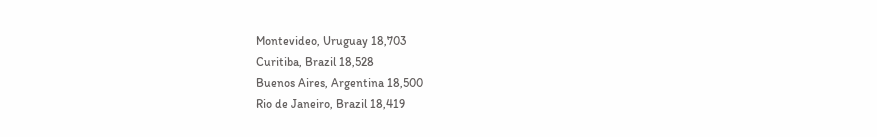Montevideo, Uruguay 18,703
Curitiba, Brazil 18,528
Buenos Aires, Argentina 18,500
Rio de Janeiro, Brazil 18,419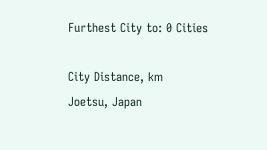Furthest City to: 0 Cities

City Distance, km
Joetsu, Japan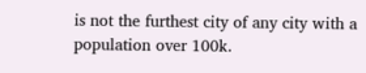is not the furthest city of any city with a population over 100k.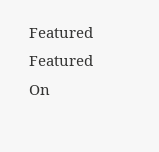Featured Featured On